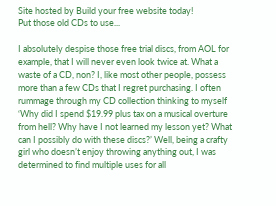Site hosted by Build your free website today!
Put those old CDs to use...

I absolutely despise those free trial discs, from AOL for example, that I will never even look twice at. What a waste of a CD, non? I, like most other people, possess more than a few CDs that I regret purchasing. I often rummage through my CD collection thinking to myself ‘Why did I spend $19.99 plus tax on a musical overture from hell? Why have I not learned my lesson yet? What can I possibly do with these discs?’ Well, being a crafty girl who doesn’t enjoy throwing anything out, I was determined to find multiple uses for all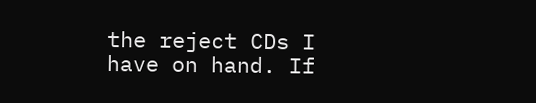the reject CDs I have on hand. If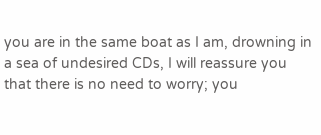you are in the same boat as I am, drowning in a sea of undesired CDs, I will reassure you that there is no need to worry; you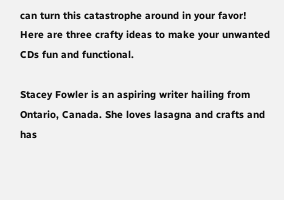can turn this catastrophe around in your favor! Here are three crafty ideas to make your unwanted CDs fun and functional.

Stacey Fowler is an aspiring writer hailing from Ontario, Canada. She loves lasagna and crafts and has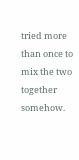tried more than once to mix the two together somehow.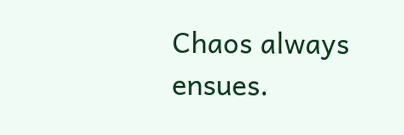Chaos always ensues.